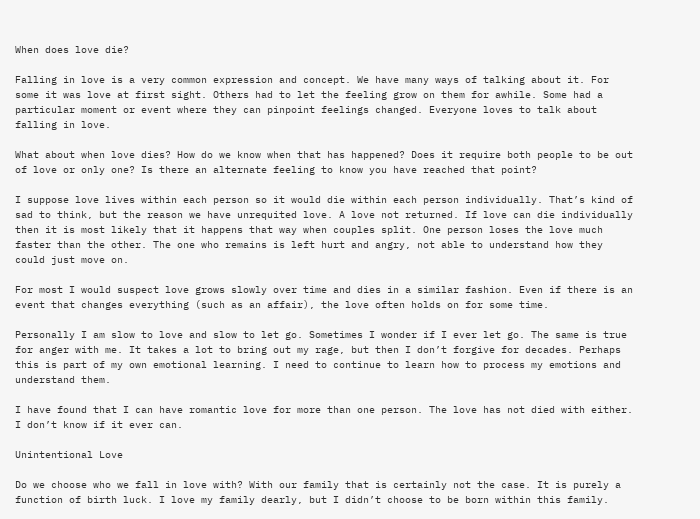When does love die?

Falling in love is a very common expression and concept. We have many ways of talking about it. For some it was love at first sight. Others had to let the feeling grow on them for awhile. Some had a particular moment or event where they can pinpoint feelings changed. Everyone loves to talk about falling in love.

What about when love dies? How do we know when that has happened? Does it require both people to be out of love or only one? Is there an alternate feeling to know you have reached that point?

I suppose love lives within each person so it would die within each person individually. That’s kind of sad to think, but the reason we have unrequited love. A love not returned. If love can die individually then it is most likely that it happens that way when couples split. One person loses the love much faster than the other. The one who remains is left hurt and angry, not able to understand how they could just move on.

For most I would suspect love grows slowly over time and dies in a similar fashion. Even if there is an event that changes everything (such as an affair), the love often holds on for some time.

Personally I am slow to love and slow to let go. Sometimes I wonder if I ever let go. The same is true for anger with me. It takes a lot to bring out my rage, but then I don’t forgive for decades. Perhaps this is part of my own emotional learning. I need to continue to learn how to process my emotions and understand them.

I have found that I can have romantic love for more than one person. The love has not died with either. I don’t know if it ever can.

Unintentional Love

Do we choose who we fall in love with? With our family that is certainly not the case. It is purely a function of birth luck. I love my family dearly, but I didn’t choose to be born within this family.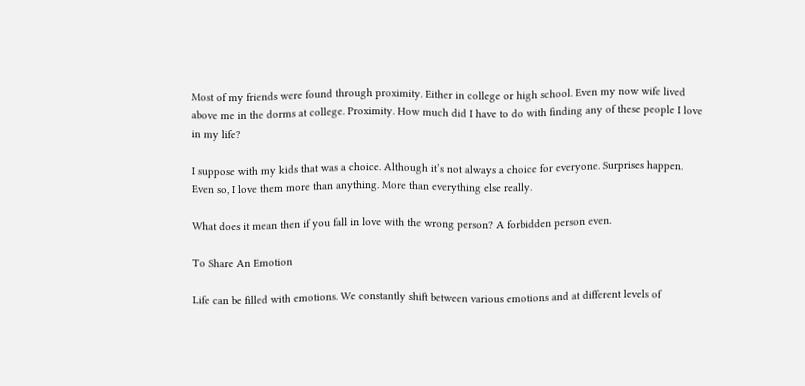Most of my friends were found through proximity. Either in college or high school. Even my now wife lived above me in the dorms at college. Proximity. How much did I have to do with finding any of these people I love in my life?

I suppose with my kids that was a choice. Although it’s not always a choice for everyone. Surprises happen. Even so, I love them more than anything. More than everything else really.

What does it mean then if you fall in love with the wrong person? A forbidden person even.

To Share An Emotion

Life can be filled with emotions. We constantly shift between various emotions and at different levels of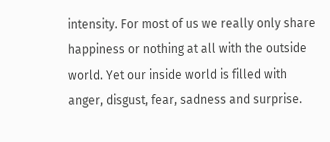intensity. For most of us we really only share happiness or nothing at all with the outside world. Yet our inside world is filled with anger, disgust, fear, sadness and surprise.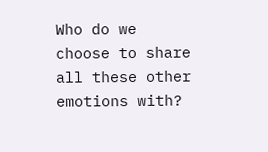Who do we choose to share all these other emotions with?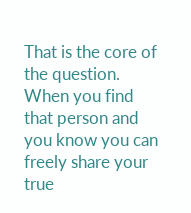That is the core of the question. When you find that person and you know you can freely share your true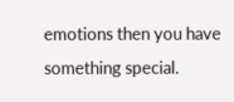emotions then you have something special.